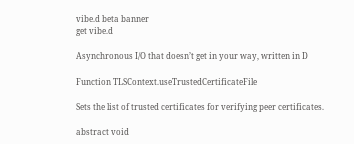vibe.d beta banner
get vibe.d

Asynchronous I/O that doesn’t get in your way, written in D

Function TLSContext.useTrustedCertificateFile

Sets the list of trusted certificates for verifying peer certificates.

abstract void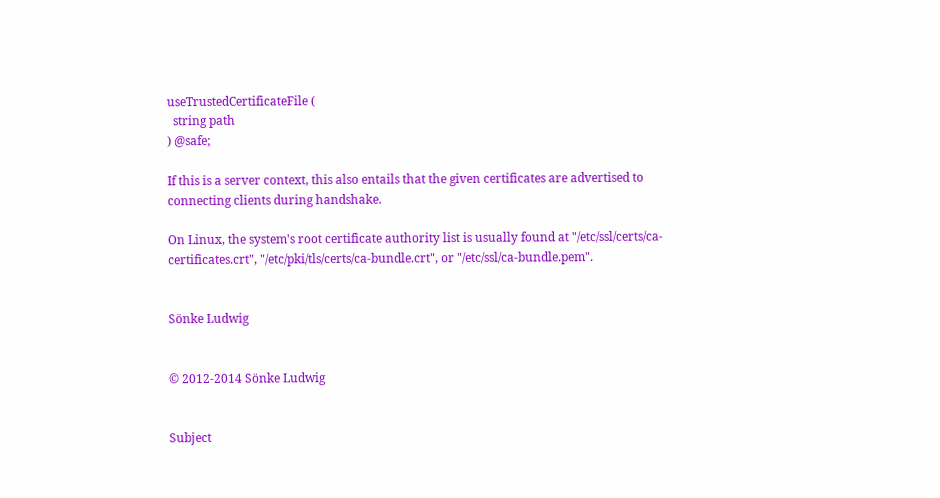useTrustedCertificateFile (
  string path
) @safe;

If this is a server context, this also entails that the given certificates are advertised to connecting clients during handshake.

On Linux, the system's root certificate authority list is usually found at "/etc/ssl/certs/ca-certificates.crt", "/etc/pki/tls/certs/ca-bundle.crt", or "/etc/ssl/ca-bundle.pem".


Sönke Ludwig


© 2012-2014 Sönke Ludwig


Subject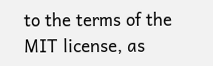to the terms of the MIT license, as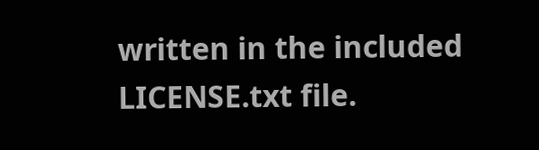written in the included LICENSE.txt file.